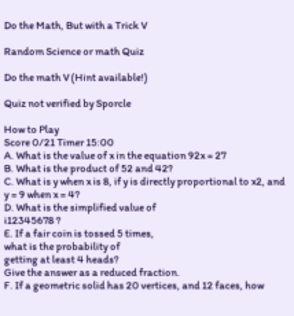Do the Math, But with a Trick V

Random Science or math Quiz

Do the math V (Hint available!)

Quiz not verified by Sporcle

How to Play
Score 0/21 Timer 15:00
A. What is the value of x in the equation 92x = 27
B. What is the product of 52 and 42?
C. What is y when x is 8, if y is directly proportional to x2, and y = 9 when x = 4?
D. What is the simplified value of
i12345678 ?
E. If a fair coin is tossed 5 times,
what is the probability of
getting at least 4 heads?
Give the answer as a reduced fraction.
F. If a geometric solid has 20 vertices, and 12 faces, how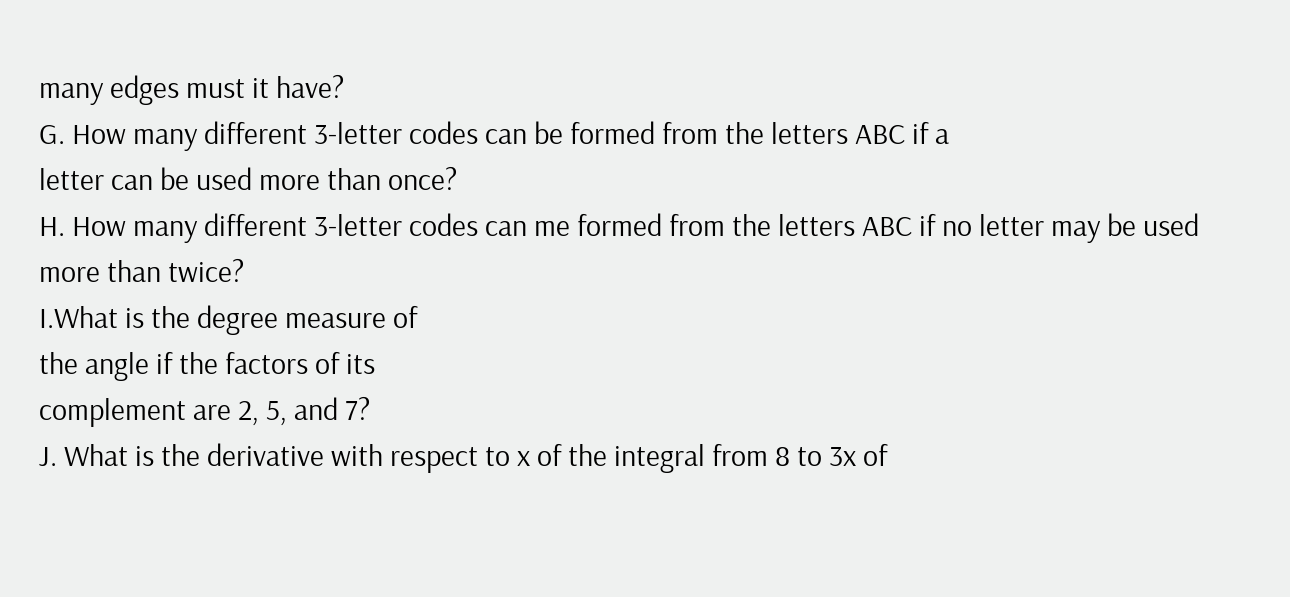many edges must it have?
G. How many different 3-letter codes can be formed from the letters ABC if a
letter can be used more than once?
H. How many different 3-letter codes can me formed from the letters ABC if no letter may be used more than twice?
I.What is the degree measure of
the angle if the factors of its
complement are 2, 5, and 7?
J. What is the derivative with respect to x of the integral from 8 to 3x of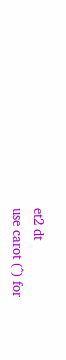et2 dt
use carot (^) for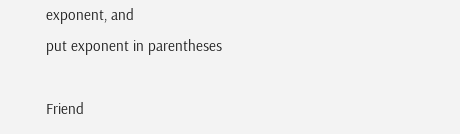exponent, and
put exponent in parentheses

Friend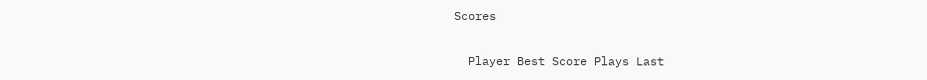Scores

  Player Best Score Plays Last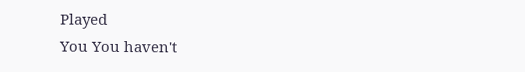Played
You You haven't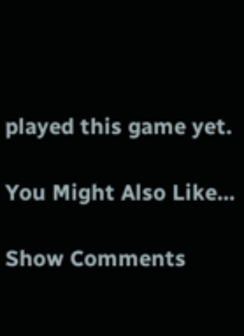played this game yet.

You Might Also Like...

Show Comments